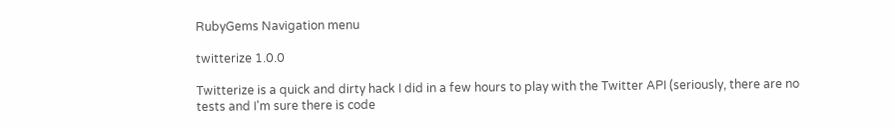RubyGems Navigation menu

twitterize 1.0.0

Twitterize is a quick and dirty hack I did in a few hours to play with the Twitter API (seriously, there are no tests and I'm sure there is code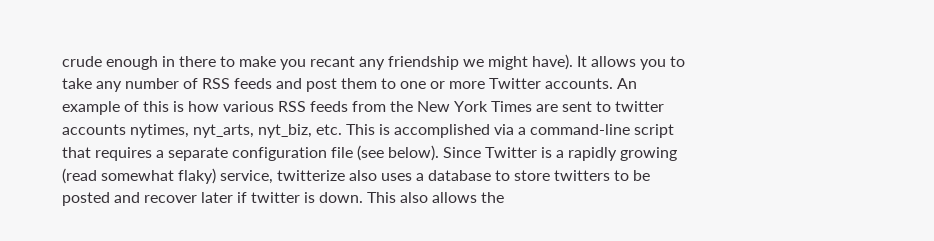crude enough in there to make you recant any friendship we might have). It allows you to take any number of RSS feeds and post them to one or more Twitter accounts. An example of this is how various RSS feeds from the New York Times are sent to twitter accounts nytimes, nyt_arts, nyt_biz, etc. This is accomplished via a command-line script that requires a separate configuration file (see below). Since Twitter is a rapidly growing (read somewhat flaky) service, twitterize also uses a database to store twitters to be posted and recover later if twitter is down. This also allows the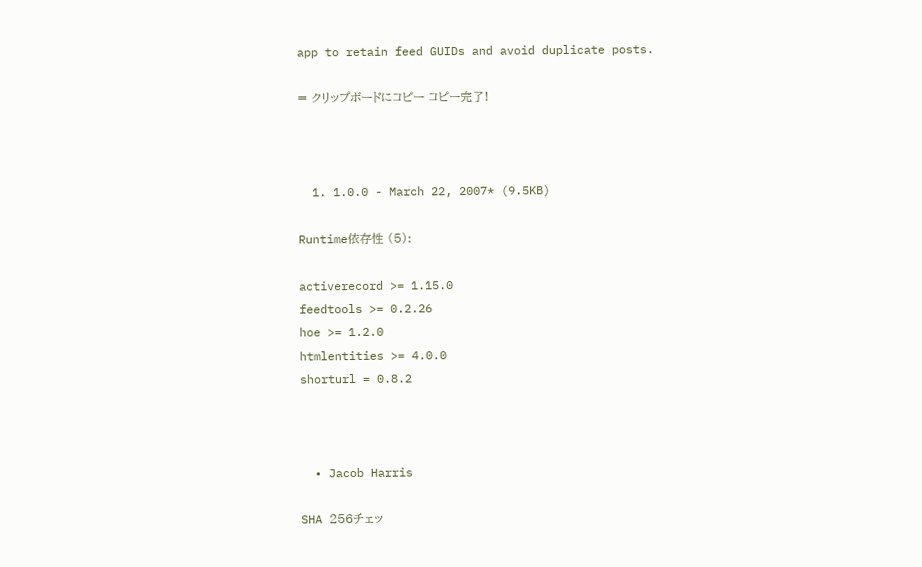app to retain feed GUIDs and avoid duplicate posts.

= クリップボードにコピー コピー完了!



  1. 1.0.0 - March 22, 2007* (9.5KB)

Runtime依存性 (5):

activerecord >= 1.15.0
feedtools >= 0.2.26
hoe >= 1.2.0
htmlentities >= 4.0.0
shorturl = 0.8.2



  • Jacob Harris

SHA 256チェッ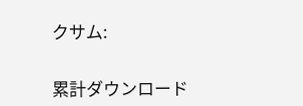クサム:


累計ダウンロード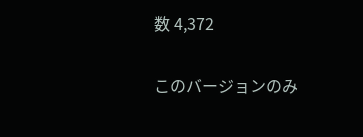数 4,372

このバージョンのみ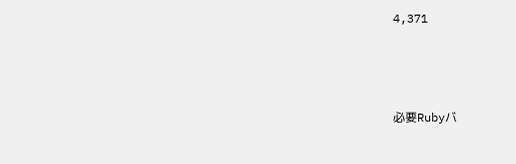4,371



必要Rubyバ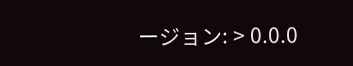ージョン: > 0.0.0